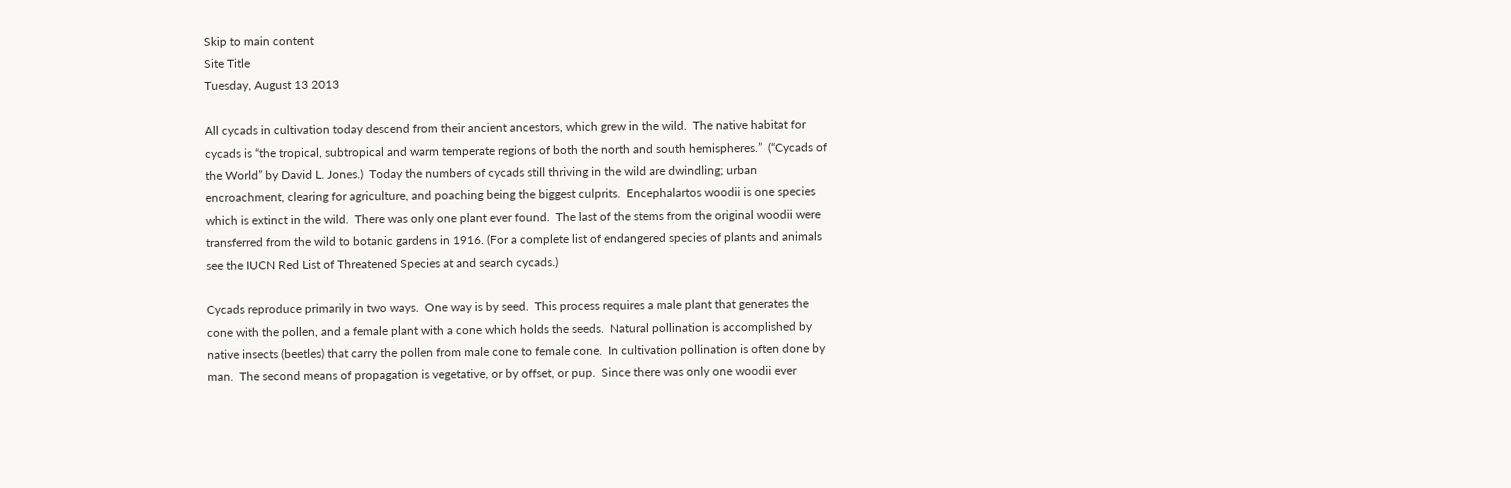Skip to main content
Site Title
Tuesday, August 13 2013

All cycads in cultivation today descend from their ancient ancestors, which grew in the wild.  The native habitat for cycads is “the tropical, subtropical and warm temperate regions of both the north and south hemispheres.”  (“Cycads of the World” by David L. Jones.)  Today the numbers of cycads still thriving in the wild are dwindling; urban encroachment, clearing for agriculture, and poaching being the biggest culprits.  Encephalartos woodii is one species which is extinct in the wild.  There was only one plant ever found.  The last of the stems from the original woodii were transferred from the wild to botanic gardens in 1916. (For a complete list of endangered species of plants and animals see the IUCN Red List of Threatened Species at and search cycads.)

Cycads reproduce primarily in two ways.  One way is by seed.  This process requires a male plant that generates the cone with the pollen, and a female plant with a cone which holds the seeds.  Natural pollination is accomplished by native insects (beetles) that carry the pollen from male cone to female cone.  In cultivation pollination is often done by man.  The second means of propagation is vegetative, or by offset, or pup.  Since there was only one woodii ever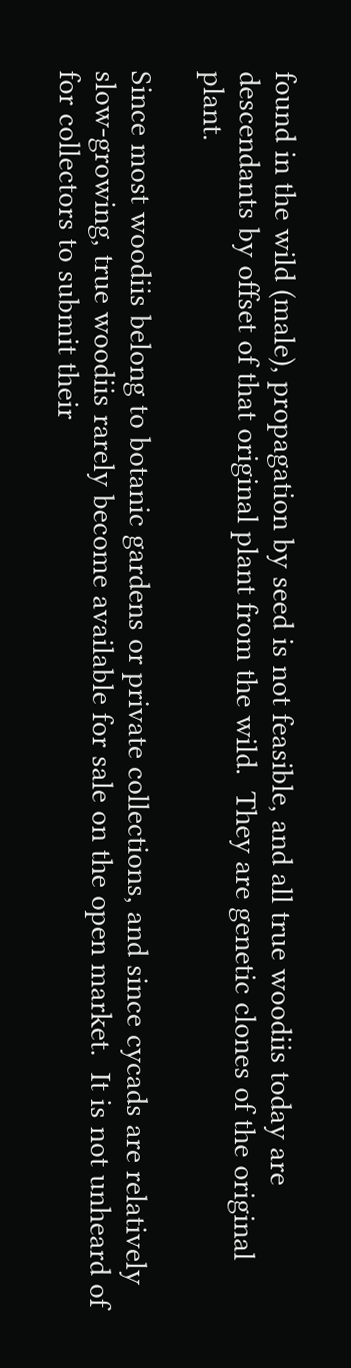found in the wild (male), propagation by seed is not feasible, and all true woodiis today are descendants by offset of that original plant from the wild.  They are genetic clones of the original plant.

Since most woodiis belong to botanic gardens or private collections, and since cycads are relatively slow-growing, true woodiis rarely become available for sale on the open market.  It is not unheard of for collectors to submit their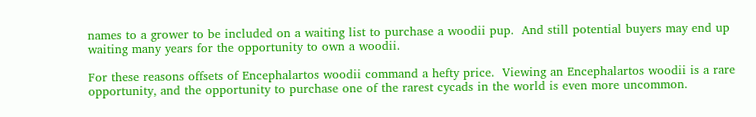names to a grower to be included on a waiting list to purchase a woodii pup.  And still potential buyers may end up waiting many years for the opportunity to own a woodii.

For these reasons offsets of Encephalartos woodii command a hefty price.  Viewing an Encephalartos woodii is a rare opportunity, and the opportunity to purchase one of the rarest cycads in the world is even more uncommon.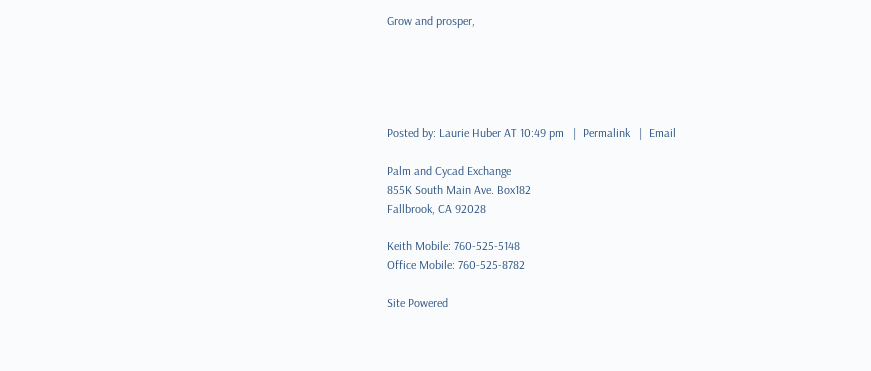Grow and prosper,





Posted by: Laurie Huber AT 10:49 pm   |  Permalink   |  Email

Palm and Cycad Exchange
855K South Main Ave. Box182
Fallbrook, CA 92028

Keith Mobile: 760-525-5148
Office Mobile: 760-525-8782

Site Powered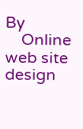By
    Online web site design